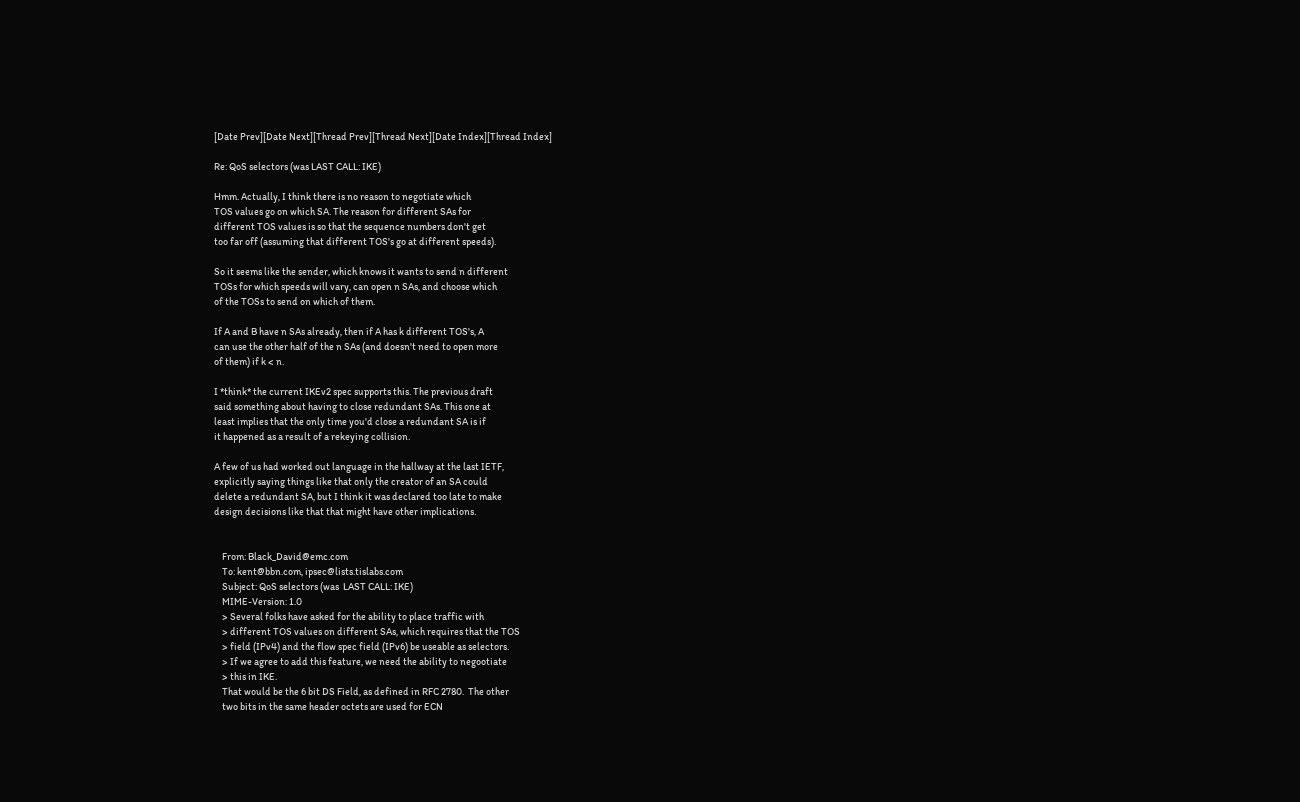[Date Prev][Date Next][Thread Prev][Thread Next][Date Index][Thread Index]

Re: QoS selectors (was LAST CALL: IKE)

Hmm. Actually, I think there is no reason to negotiate which
TOS values go on which SA. The reason for different SAs for
different TOS values is so that the sequence numbers don't get
too far off (assuming that different TOS's go at different speeds).

So it seems like the sender, which knows it wants to send n different
TOSs for which speeds will vary, can open n SAs, and choose which
of the TOSs to send on which of them.

If A and B have n SAs already, then if A has k different TOS's, A
can use the other half of the n SAs (and doesn't need to open more
of them) if k < n.

I *think* the current IKEv2 spec supports this. The previous draft
said something about having to close redundant SAs. This one at
least implies that the only time you'd close a redundant SA is if
it happened as a result of a rekeying collision.

A few of us had worked out language in the hallway at the last IETF,
explicitly saying things like that only the creator of an SA could
delete a redundant SA, but I think it was declared too late to make
design decisions like that that might have other implications.


    From: Black_David@emc.com
    To: kent@bbn.com, ipsec@lists.tislabs.com
    Subject: QoS selectors (was  LAST CALL: IKE)
    MIME-Version: 1.0
    > Several folks have asked for the ability to place traffic with
    > different TOS values on different SAs, which requires that the TOS
    > field (IPv4) and the flow spec field (IPv6) be useable as selectors.
    > If we agree to add this feature, we need the ability to negootiate
    > this in IKE.
    That would be the 6 bit DS Field, as defined in RFC 2780.  The other
    two bits in the same header octets are used for ECN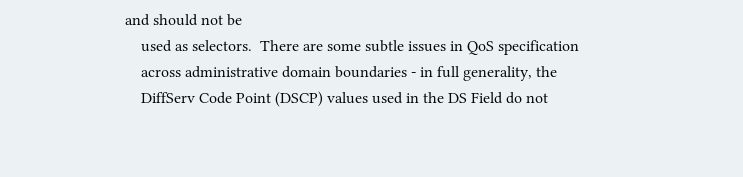and should not be
    used as selectors.  There are some subtle issues in QoS specification
    across administrative domain boundaries - in full generality, the
    DiffServ Code Point (DSCP) values used in the DS Field do not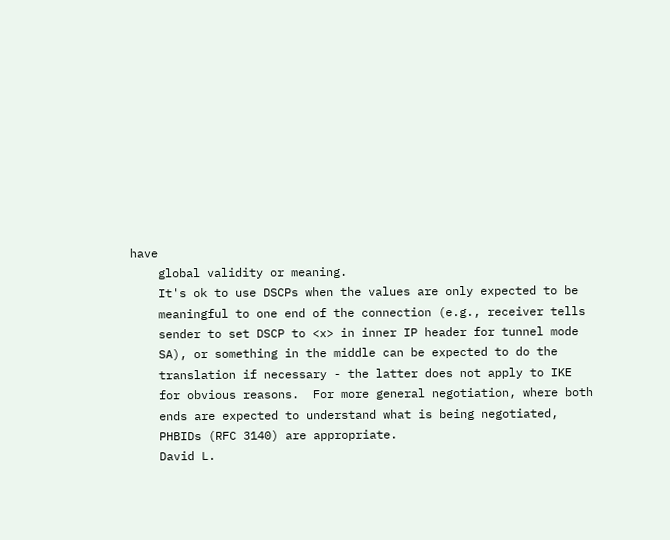have
    global validity or meaning.
    It's ok to use DSCPs when the values are only expected to be
    meaningful to one end of the connection (e.g., receiver tells
    sender to set DSCP to <x> in inner IP header for tunnel mode
    SA), or something in the middle can be expected to do the
    translation if necessary - the latter does not apply to IKE
    for obvious reasons.  For more general negotiation, where both
    ends are expected to understand what is being negotiated,
    PHBIDs (RFC 3140) are appropriate.
    David L.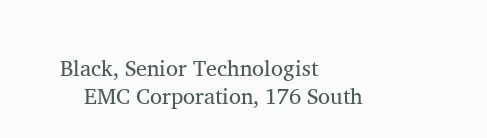Black, Senior Technologist
    EMC Corporation, 176 South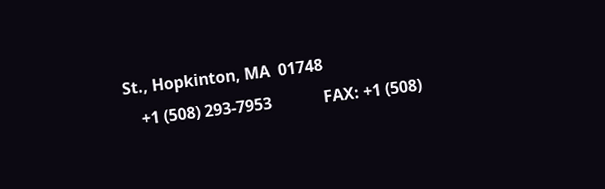St., Hopkinton, MA  01748
    +1 (508) 293-7953             FAX: +1 (508)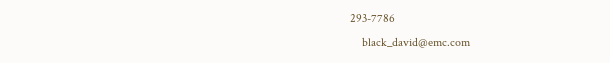293-7786
    black_david@emc.com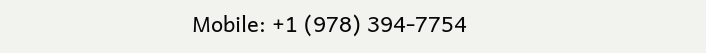Mobile: +1 (978) 394-7754